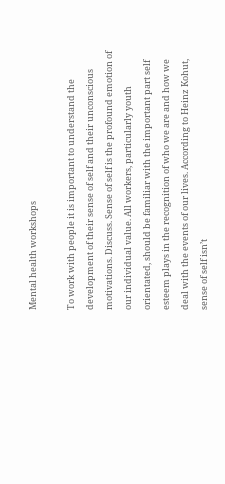Mental health workshops

To work with people it is important to understand the development of their sense of self and their unconscious motivations. Discuss. Sense of self is the profound emotion of our individual value. All workers, particularly youth orientated, should be familiar with the important part self esteem plays in the recognition of who we are and how we deal with the events of our lives. According to Heinz Kohut, sense of self isn’t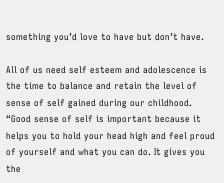something you’d love to have but don’t have.

All of us need self esteem and adolescence is the time to balance and retain the level of sense of self gained during our childhood. “Good sense of self is important because it helps you to hold your head high and feel proud of yourself and what you can do. It gives you the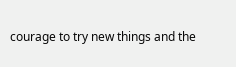courage to try new things and the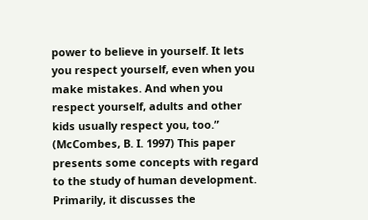power to believe in yourself. It lets you respect yourself, even when you make mistakes. And when you respect yourself, adults and other kids usually respect you, too.” (McCombes, B. I. 1997) This paper presents some concepts with regard to the study of human development. Primarily, it discusses the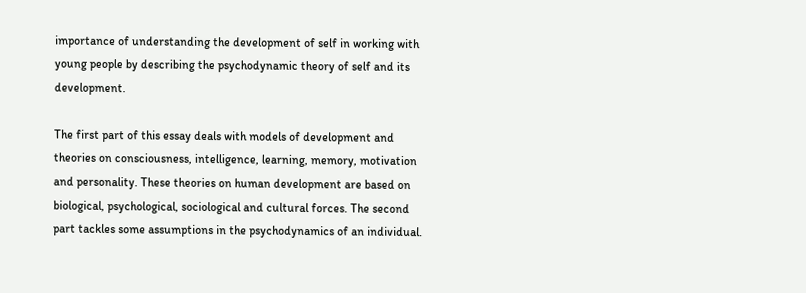importance of understanding the development of self in working with young people by describing the psychodynamic theory of self and its development.

The first part of this essay deals with models of development and theories on consciousness, intelligence, learning, memory, motivation and personality. These theories on human development are based on biological, psychological, sociological and cultural forces. The second part tackles some assumptions in the psychodynamics of an individual.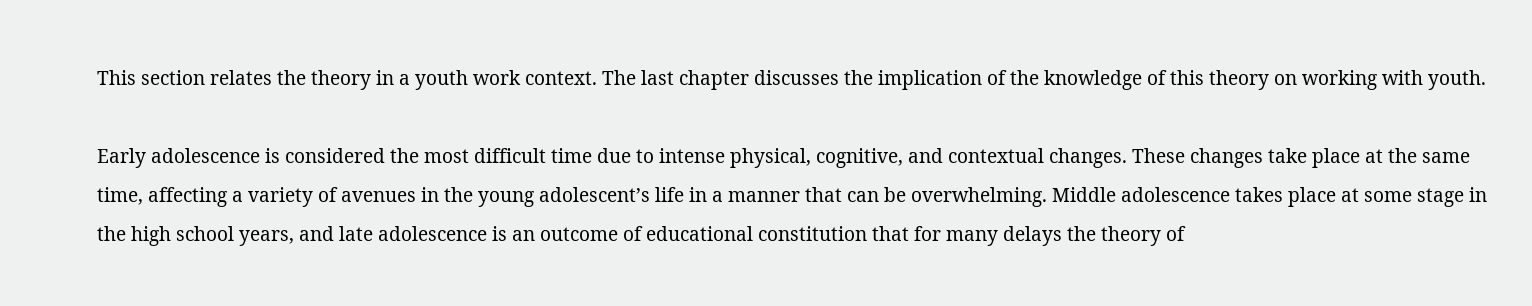This section relates the theory in a youth work context. The last chapter discusses the implication of the knowledge of this theory on working with youth.

Early adolescence is considered the most difficult time due to intense physical, cognitive, and contextual changes. These changes take place at the same time, affecting a variety of avenues in the young adolescent’s life in a manner that can be overwhelming. Middle adolescence takes place at some stage in the high school years, and late adolescence is an outcome of educational constitution that for many delays the theory of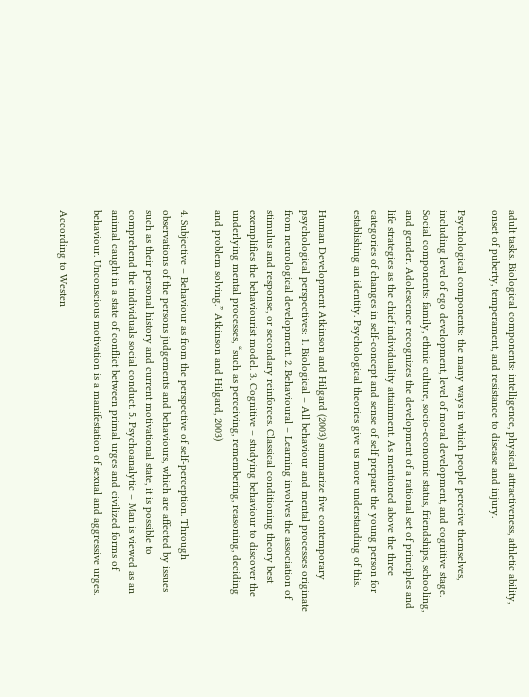adult tasks. Biological components: intelligence, physical attractiveness, athletic ability, onset of puberty, temperament, and resistance to disease and injury.

Psychological components: the many ways in which people perceive themselves, including level of ego development, level of moral development, and cognitive stage. Social components: family, ethnic culture, socio-economic status, friendships, schooling, and gender. Adolescence recognizes the development of a rational set of principles and life strategies as the chief individuality attainment. As mentioned above the three categories of changes in self-concept and sense of self prepare the young person for establishing an identity. Psychological theories give us more understanding of this.

Human Development Atkinson and Hilgard (2003) summarize five contemporary psychological perspectives: 1. Biological – All behaviour and mental processes originate from neurological development. 2. Behavioural – Learning involves the association of stimulus and response, or secondary reinforces. Classical conditioning theory best exemplifies the behaviourist model. 3. Cognitive – studying behaviour to discover the underlying mental processes, “such as perceiving, remembering, reasoning, deciding and problem solving.” Atkinson and Hilgard, 2003)

4. Subjective – Behaviour as from the perspective of self-perception. Through observations of the persons judgements and behaviours, which are affected by issues such as their personal history and current motivational state, it is possible to comprehend the individuals social conduct. 5. Psychoanalytic – Man is viewed as an animal caught in a state of conflict between primal urges and civilized forms of behaviour. Unconscious motivation is a manifestation of sexual and aggressive urges.

According to Westen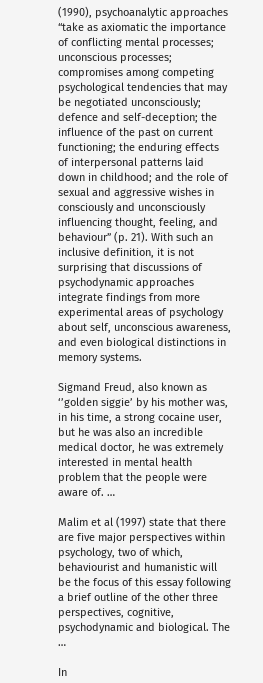(1990), psychoanalytic approaches “take as axiomatic the importance of conflicting mental processes; unconscious processes; compromises among competing psychological tendencies that may be negotiated unconsciously; defence and self-deception; the influence of the past on current functioning; the enduring effects of interpersonal patterns laid down in childhood; and the role of sexual and aggressive wishes in consciously and unconsciously influencing thought, feeling, and behaviour” (p. 21). With such an inclusive definition, it is not surprising that discussions of psychodynamic approaches integrate findings from more experimental areas of psychology about self, unconscious awareness, and even biological distinctions in memory systems.

Sigmand Freud, also known as ‘’golden siggie’ by his mother was, in his time, a strong cocaine user, but he was also an incredible medical doctor, he was extremely interested in mental health problem that the people were aware of. …

Malim et al (1997) state that there are five major perspectives within psychology, two of which, behaviourist and humanistic will be the focus of this essay following a brief outline of the other three perspectives, cognitive, psychodynamic and biological. The …

In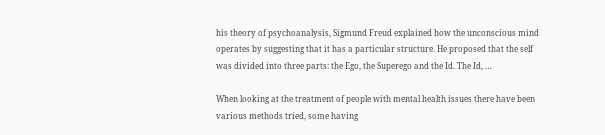his theory of psychoanalysis, Sigmund Freud explained how the unconscious mind operates by suggesting that it has a particular structure. He proposed that the self was divided into three parts: the Ego, the Superego and the Id. The Id, …

When looking at the treatment of people with mental health issues there have been various methods tried, some having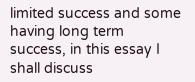limited success and some having long term success, in this essay I shall discuss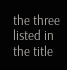the three listed in the title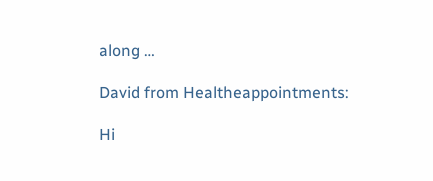along …

David from Healtheappointments:

Hi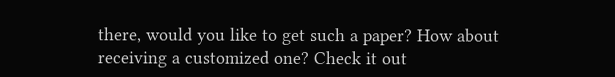there, would you like to get such a paper? How about receiving a customized one? Check it out